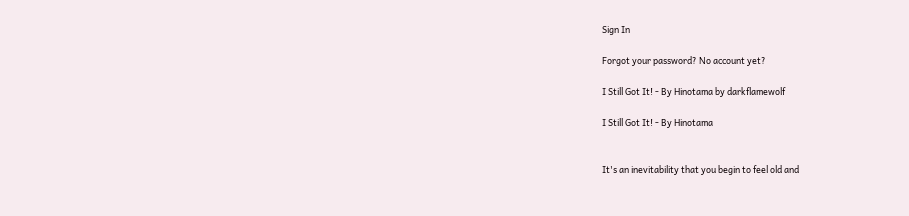Sign In

Forgot your password? No account yet?

I Still Got It! - By Hinotama by darkflamewolf

I Still Got It! - By Hinotama


It's an inevitability that you begin to feel old and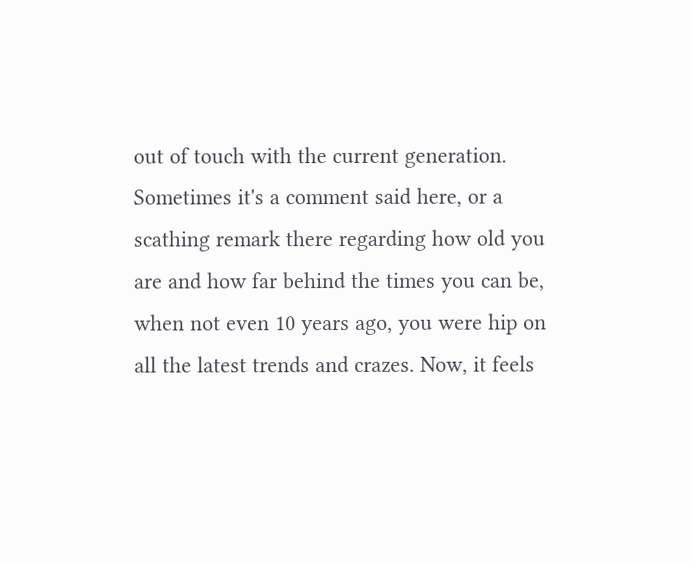out of touch with the current generation. Sometimes it's a comment said here, or a scathing remark there regarding how old you are and how far behind the times you can be, when not even 10 years ago, you were hip on all the latest trends and crazes. Now, it feels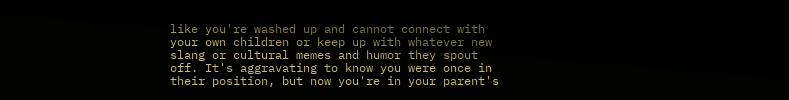like you're washed up and cannot connect with your own children or keep up with whatever new slang or cultural memes and humor they spout off. It's aggravating to know you were once in their position, but now you're in your parent's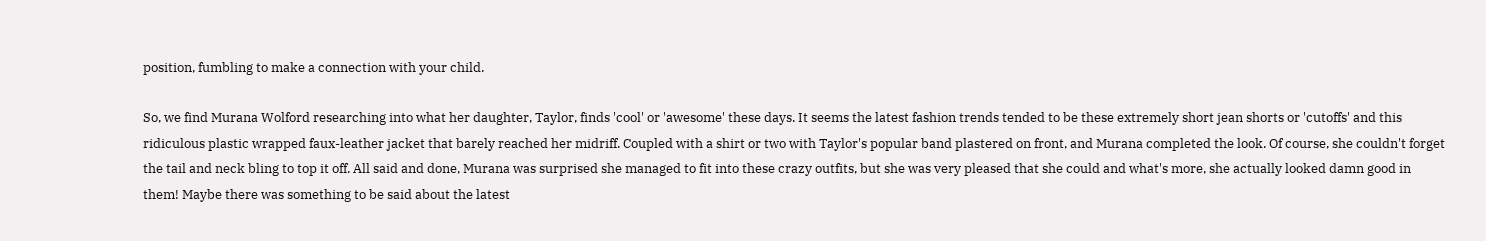position, fumbling to make a connection with your child.

So, we find Murana Wolford researching into what her daughter, Taylor, finds 'cool' or 'awesome' these days. It seems the latest fashion trends tended to be these extremely short jean shorts or 'cutoffs' and this ridiculous plastic wrapped faux-leather jacket that barely reached her midriff. Coupled with a shirt or two with Taylor's popular band plastered on front, and Murana completed the look. Of course, she couldn't forget the tail and neck bling to top it off. All said and done, Murana was surprised she managed to fit into these crazy outfits, but she was very pleased that she could and what's more, she actually looked damn good in them! Maybe there was something to be said about the latest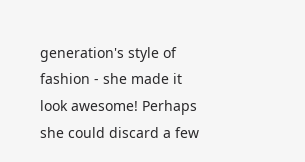generation's style of fashion - she made it look awesome! Perhaps she could discard a few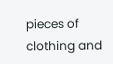pieces of clothing and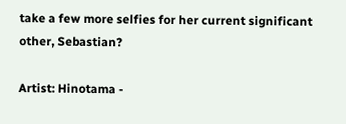take a few more selfies for her current significant other, Sebastian?

Artist: Hinotama -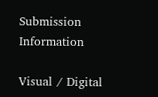Submission Information

Visual / Digital